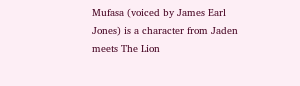Mufasa (voiced by James Earl Jones) is a character from Jaden meets The Lion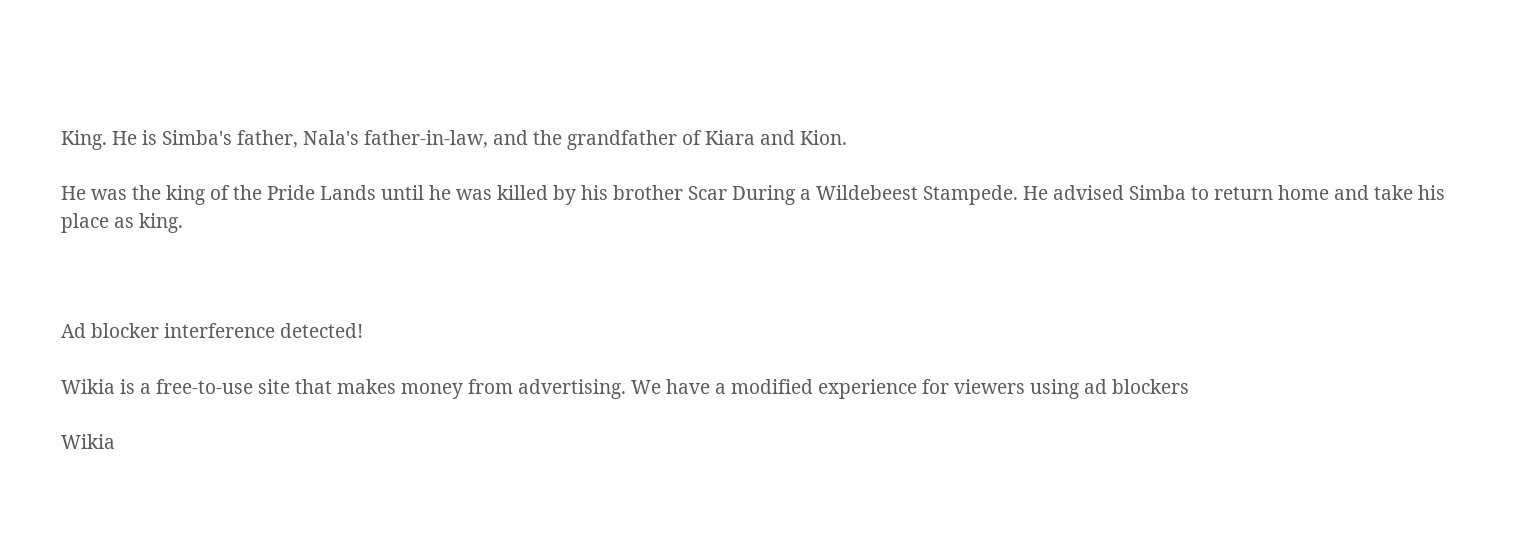King. He is Simba's father, Nala's father-in-law, and the grandfather of Kiara and Kion.

He was the king of the Pride Lands until he was killed by his brother Scar During a Wildebeest Stampede. He advised Simba to return home and take his place as king.



Ad blocker interference detected!

Wikia is a free-to-use site that makes money from advertising. We have a modified experience for viewers using ad blockers

Wikia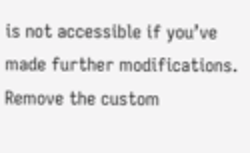is not accessible if you’ve made further modifications. Remove the custom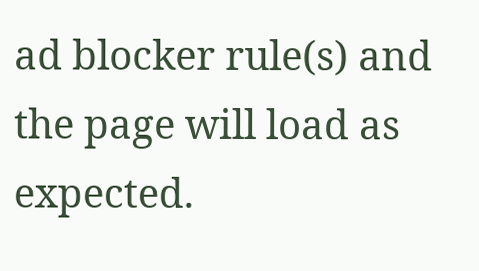ad blocker rule(s) and the page will load as expected.